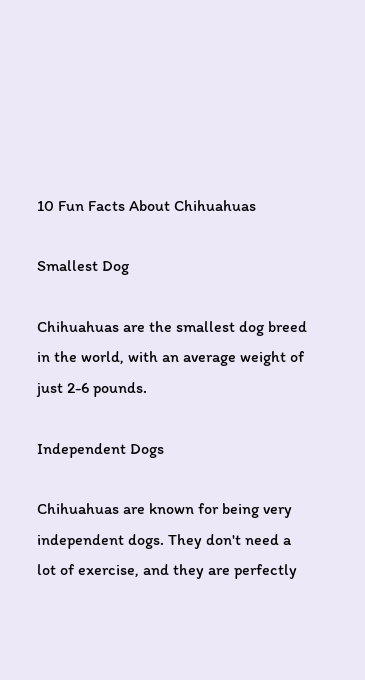10 Fun Facts About Chihuahuas

Smallest Dog

Chihuahuas are the smallest dog breed in the world, with an average weight of just 2-6 pounds.

Independent Dogs

Chihuahuas are known for being very independent dogs. They don't need a lot of exercise, and they are perfectly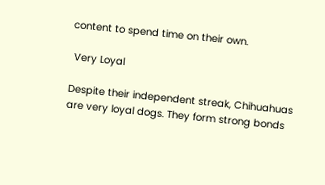content to spend time on their own.

 Very Loyal

Despite their independent streak, Chihuahuas are very loyal dogs. They form strong bonds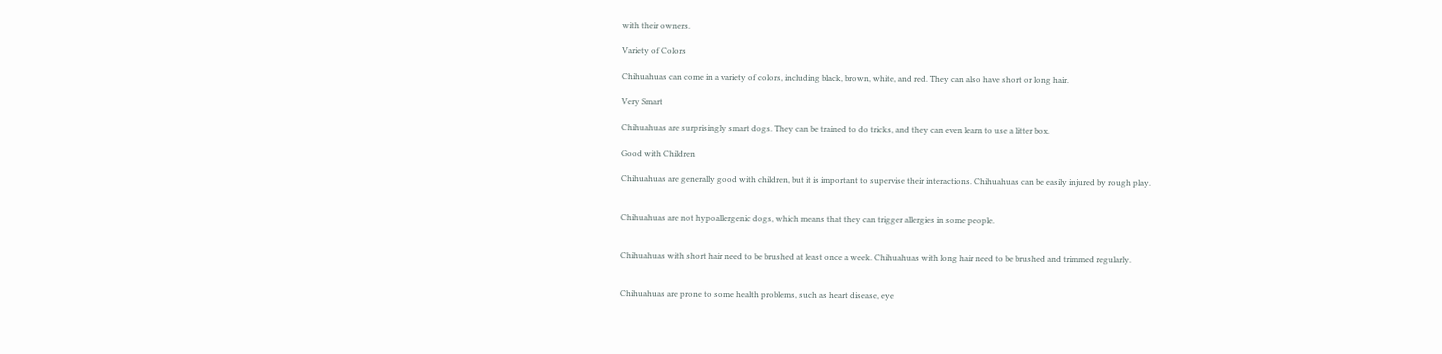with their owners.

Variety of Colors

Chihuahuas can come in a variety of colors, including black, brown, white, and red. They can also have short or long hair.

Very Smart

Chihuahuas are surprisingly smart dogs. They can be trained to do tricks, and they can even learn to use a litter box.

Good with Children

Chihuahuas are generally good with children, but it is important to supervise their interactions. Chihuahuas can be easily injured by rough play.


Chihuahuas are not hypoallergenic dogs, which means that they can trigger allergies in some people.


Chihuahuas with short hair need to be brushed at least once a week. Chihuahuas with long hair need to be brushed and trimmed regularly.


Chihuahuas are prone to some health problems, such as heart disease, eye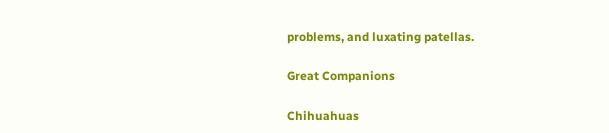problems, and luxating patellas.

Great Companions

Chihuahuas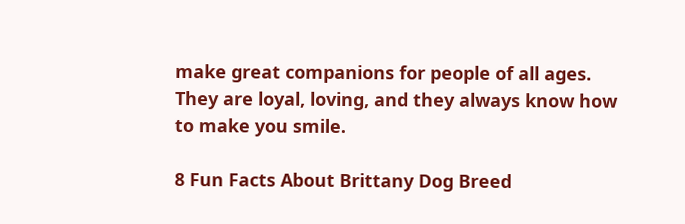make great companions for people of all ages. They are loyal, loving, and they always know how to make you smile.

8 Fun Facts About Brittany Dog Breed